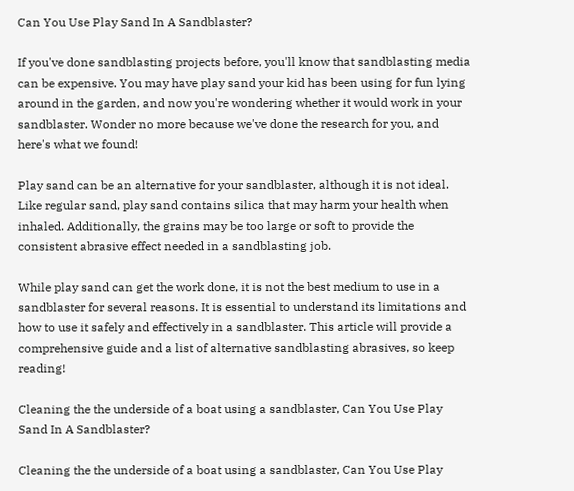Can You Use Play Sand In A Sandblaster?

If you've done sandblasting projects before, you'll know that sandblasting media can be expensive. You may have play sand your kid has been using for fun lying around in the garden, and now you're wondering whether it would work in your sandblaster. Wonder no more because we've done the research for you, and here's what we found!

Play sand can be an alternative for your sandblaster, although it is not ideal. Like regular sand, play sand contains silica that may harm your health when inhaled. Additionally, the grains may be too large or soft to provide the consistent abrasive effect needed in a sandblasting job.

While play sand can get the work done, it is not the best medium to use in a sandblaster for several reasons. It is essential to understand its limitations and how to use it safely and effectively in a sandblaster. This article will provide a comprehensive guide and a list of alternative sandblasting abrasives, so keep reading!

Cleaning the the underside of a boat using a sandblaster, Can You Use Play Sand In A Sandblaster?

Cleaning the the underside of a boat using a sandblaster, Can You Use Play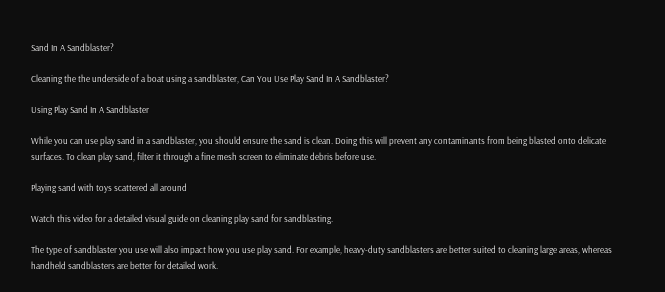Sand In A Sandblaster?

Cleaning the the underside of a boat using a sandblaster, Can You Use Play Sand In A Sandblaster?

Using Play Sand In A Sandblaster

While you can use play sand in a sandblaster, you should ensure the sand is clean. Doing this will prevent any contaminants from being blasted onto delicate surfaces. To clean play sand, filter it through a fine mesh screen to eliminate debris before use.

Playing sand with toys scattered all around

Watch this video for a detailed visual guide on cleaning play sand for sandblasting.

The type of sandblaster you use will also impact how you use play sand. For example, heavy-duty sandblasters are better suited to cleaning large areas, whereas handheld sandblasters are better for detailed work.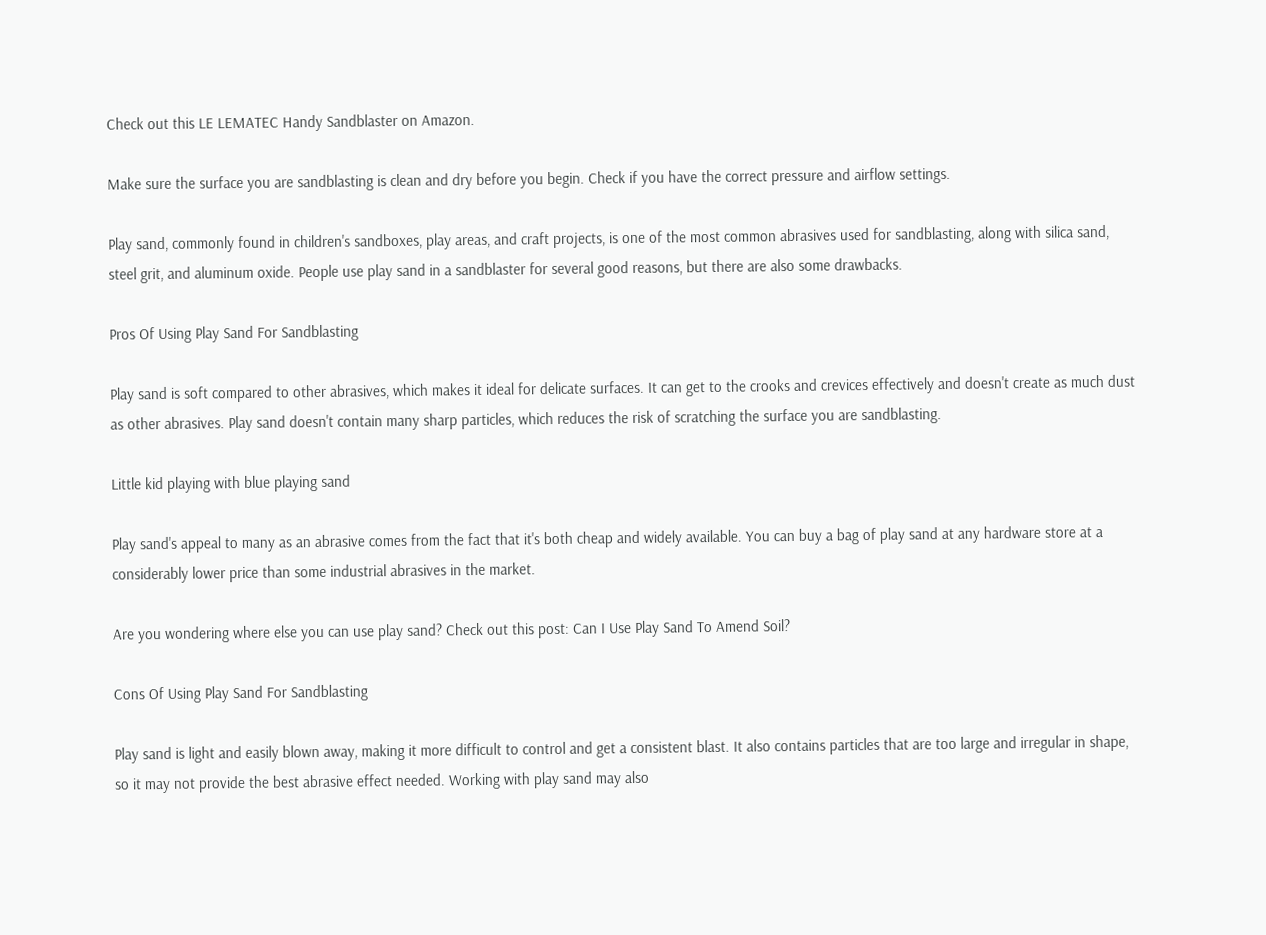Check out this LE LEMATEC Handy Sandblaster on Amazon.

Make sure the surface you are sandblasting is clean and dry before you begin. Check if you have the correct pressure and airflow settings.

Play sand, commonly found in children's sandboxes, play areas, and craft projects, is one of the most common abrasives used for sandblasting, along with silica sand, steel grit, and aluminum oxide. People use play sand in a sandblaster for several good reasons, but there are also some drawbacks.

Pros Of Using Play Sand For Sandblasting

Play sand is soft compared to other abrasives, which makes it ideal for delicate surfaces. It can get to the crooks and crevices effectively and doesn't create as much dust as other abrasives. Play sand doesn't contain many sharp particles, which reduces the risk of scratching the surface you are sandblasting.

Little kid playing with blue playing sand

Play sand's appeal to many as an abrasive comes from the fact that it's both cheap and widely available. You can buy a bag of play sand at any hardware store at a considerably lower price than some industrial abrasives in the market.

Are you wondering where else you can use play sand? Check out this post: Can I Use Play Sand To Amend Soil?

Cons Of Using Play Sand For Sandblasting

Play sand is light and easily blown away, making it more difficult to control and get a consistent blast. It also contains particles that are too large and irregular in shape, so it may not provide the best abrasive effect needed. Working with play sand may also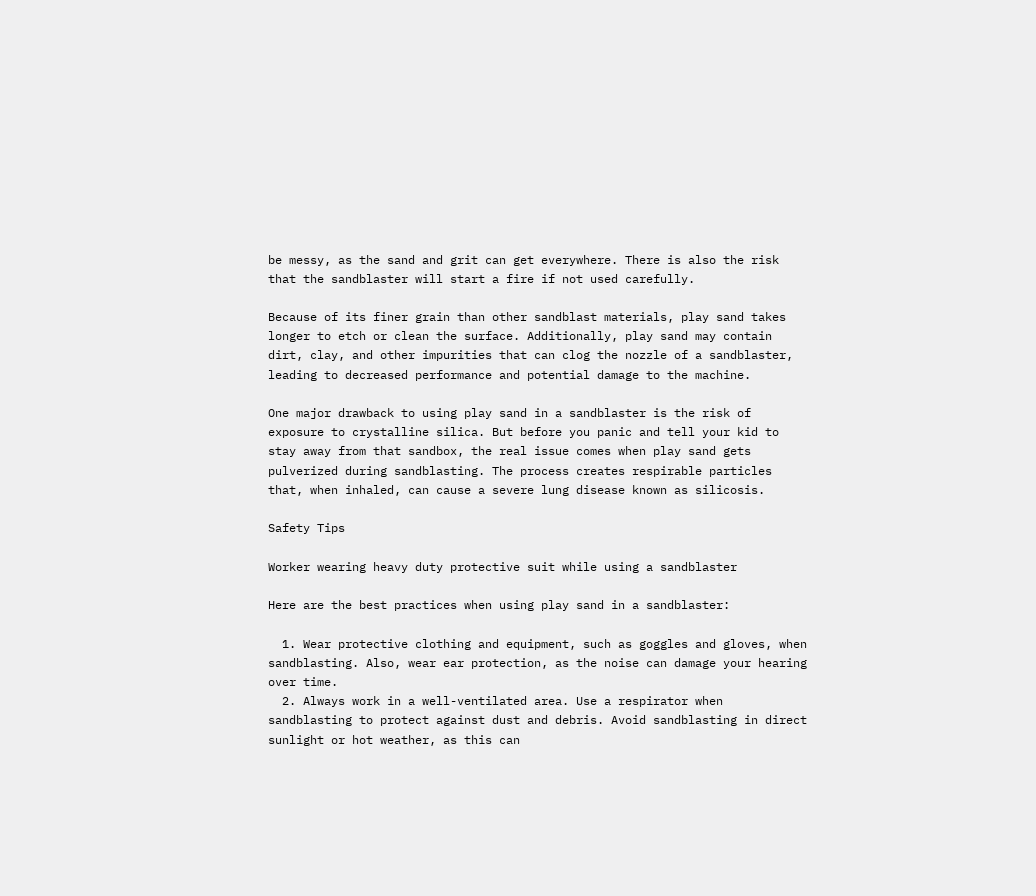be messy, as the sand and grit can get everywhere. There is also the risk that the sandblaster will start a fire if not used carefully.

Because of its finer grain than other sandblast materials, play sand takes longer to etch or clean the surface. Additionally, play sand may contain dirt, clay, and other impurities that can clog the nozzle of a sandblaster, leading to decreased performance and potential damage to the machine.

One major drawback to using play sand in a sandblaster is the risk of exposure to crystalline silica. But before you panic and tell your kid to stay away from that sandbox, the real issue comes when play sand gets pulverized during sandblasting. The process creates respirable particles that, when inhaled, can cause a severe lung disease known as silicosis.

Safety Tips

Worker wearing heavy duty protective suit while using a sandblaster

Here are the best practices when using play sand in a sandblaster:

  1. Wear protective clothing and equipment, such as goggles and gloves, when sandblasting. Also, wear ear protection, as the noise can damage your hearing over time.
  2. Always work in a well-ventilated area. Use a respirator when sandblasting to protect against dust and debris. Avoid sandblasting in direct sunlight or hot weather, as this can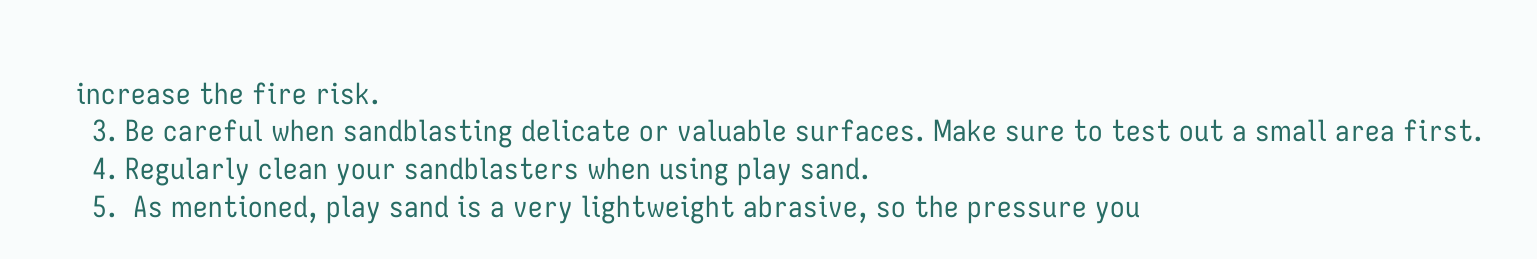increase the fire risk.
  3. Be careful when sandblasting delicate or valuable surfaces. Make sure to test out a small area first.
  4. Regularly clean your sandblasters when using play sand.
  5.  As mentioned, play sand is a very lightweight abrasive, so the pressure you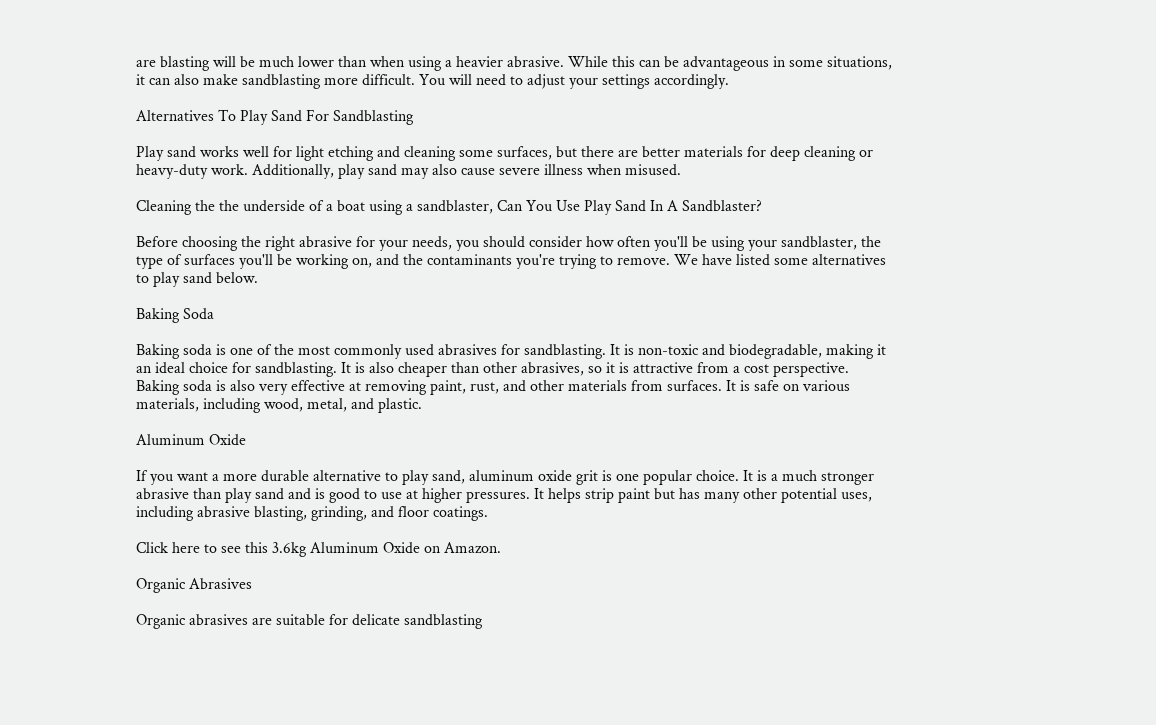are blasting will be much lower than when using a heavier abrasive. While this can be advantageous in some situations, it can also make sandblasting more difficult. You will need to adjust your settings accordingly.

Alternatives To Play Sand For Sandblasting

Play sand works well for light etching and cleaning some surfaces, but there are better materials for deep cleaning or heavy-duty work. Additionally, play sand may also cause severe illness when misused.

Cleaning the the underside of a boat using a sandblaster, Can You Use Play Sand In A Sandblaster?

Before choosing the right abrasive for your needs, you should consider how often you'll be using your sandblaster, the type of surfaces you'll be working on, and the contaminants you're trying to remove. We have listed some alternatives to play sand below.

Baking Soda

Baking soda is one of the most commonly used abrasives for sandblasting. It is non-toxic and biodegradable, making it an ideal choice for sandblasting. It is also cheaper than other abrasives, so it is attractive from a cost perspective. Baking soda is also very effective at removing paint, rust, and other materials from surfaces. It is safe on various materials, including wood, metal, and plastic.

Aluminum Oxide

If you want a more durable alternative to play sand, aluminum oxide grit is one popular choice. It is a much stronger abrasive than play sand and is good to use at higher pressures. It helps strip paint but has many other potential uses, including abrasive blasting, grinding, and floor coatings.

Click here to see this 3.6kg Aluminum Oxide on Amazon.

Organic Abrasives

Organic abrasives are suitable for delicate sandblasting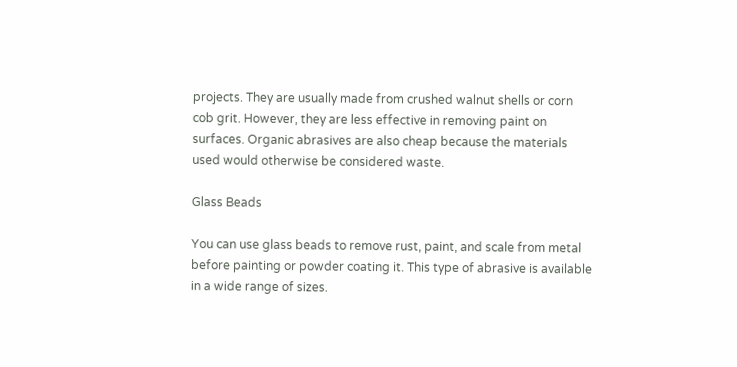projects. They are usually made from crushed walnut shells or corn cob grit. However, they are less effective in removing paint on surfaces. Organic abrasives are also cheap because the materials used would otherwise be considered waste.

Glass Beads

You can use glass beads to remove rust, paint, and scale from metal before painting or powder coating it. This type of abrasive is available in a wide range of sizes.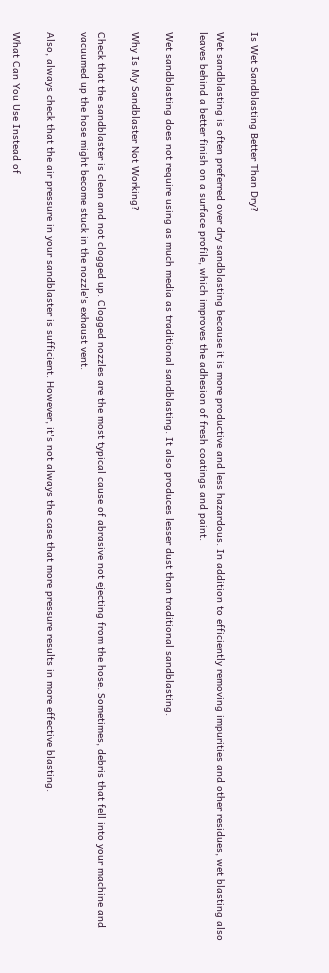Is Wet Sandblasting Better Than Dry?

Wet sandblasting is often preferred over dry sandblasting because it is more productive and less hazardous. In addition to efficiently removing impurities and other residues, wet blasting also leaves behind a better finish on a surface profile, which improves the adhesion of fresh coatings and paint.

Wet sandblasting does not require using as much media as traditional sandblasting. It also produces lesser dust than traditional sandblasting.

Why Is My Sandblaster Not Working?

Check that the sandblaster is clean and not clogged up. Clogged nozzles are the most typical cause of abrasive not ejecting from the hose. Sometimes, debris that fell into your machine and vacuumed up the hose might become stuck in the nozzle's exhaust vent.

Also, always check that the air pressure in your sandblaster is sufficient. However, it's not always the case that more pressure results in more effective blasting.

What Can You Use Instead of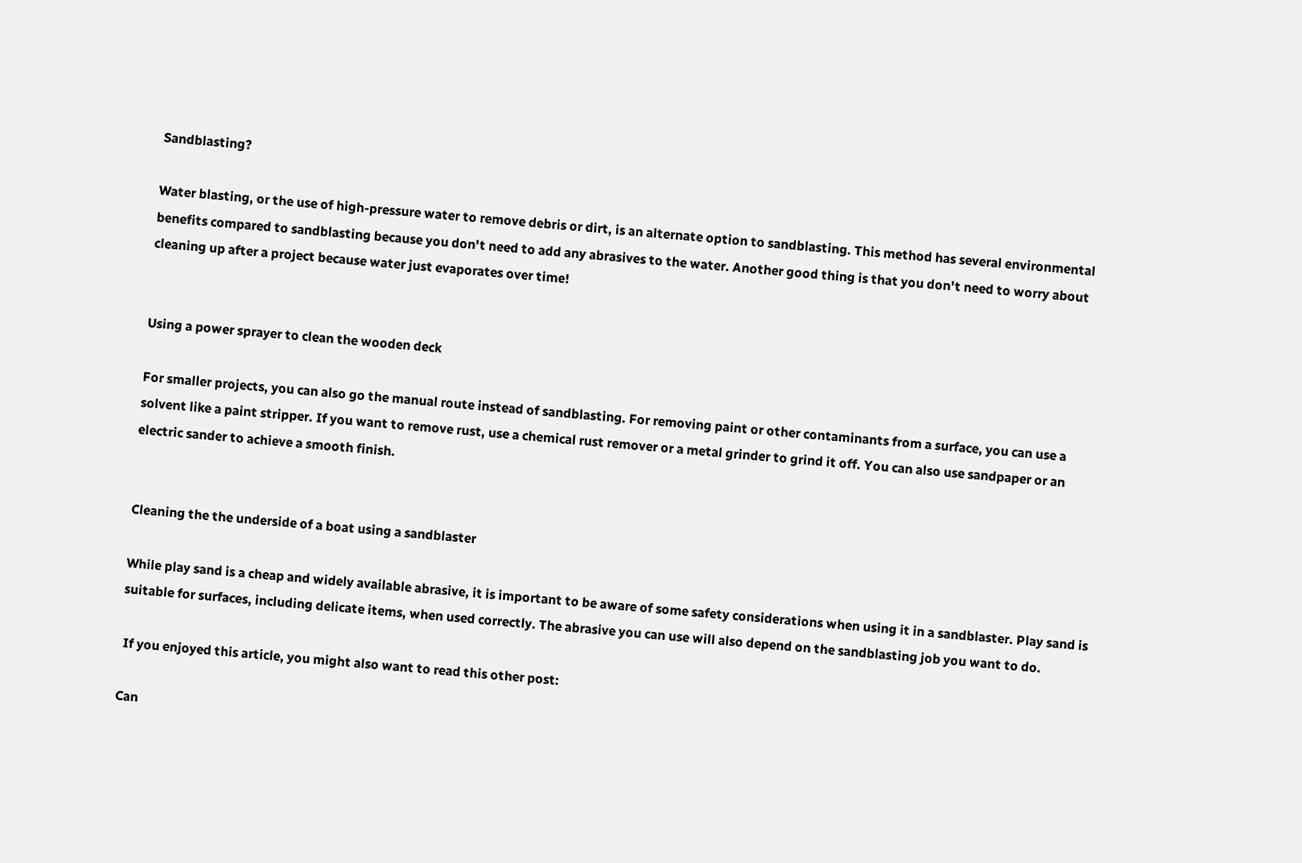Sandblasting?

Water blasting, or the use of high-pressure water to remove debris or dirt, is an alternate option to sandblasting. This method has several environmental benefits compared to sandblasting because you don't need to add any abrasives to the water. Another good thing is that you don't need to worry about cleaning up after a project because water just evaporates over time!


Using a power sprayer to clean the wooden deck

For smaller projects, you can also go the manual route instead of sandblasting. For removing paint or other contaminants from a surface, you can use a solvent like a paint stripper. If you want to remove rust, use a chemical rust remover or a metal grinder to grind it off. You can also use sandpaper or an electric sander to achieve a smooth finish.


Cleaning the the underside of a boat using a sandblaster

While play sand is a cheap and widely available abrasive, it is important to be aware of some safety considerations when using it in a sandblaster. Play sand is suitable for surfaces, including delicate items, when used correctly. The abrasive you can use will also depend on the sandblasting job you want to do.

 If you enjoyed this article, you might also want to read this other post:

Can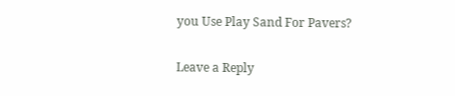you Use Play Sand For Pavers?

Leave a Reply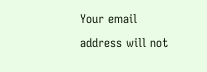Your email address will not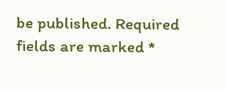be published. Required fields are marked *